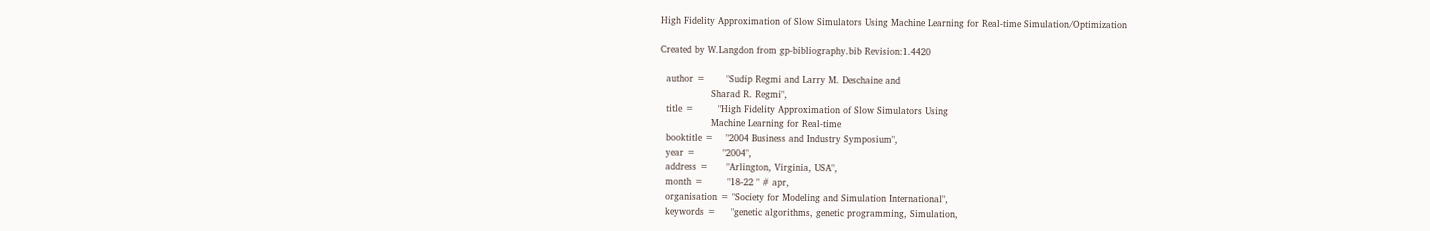High Fidelity Approximation of Slow Simulators Using Machine Learning for Real-time Simulation/Optimization

Created by W.Langdon from gp-bibliography.bib Revision:1.4420

  author =       "Sudip Regmi and Larry M. Deschaine and
                 Sharad R. Regmi",
  title =        "High Fidelity Approximation of Slow Simulators Using
                 Machine Learning for Real-time
  booktitle =    "2004 Business and Industry Symposium",
  year =         "2004",
  address =      "Arlington, Virginia, USA",
  month =        "18-22 " # apr,
  organisation = "Society for Modeling and Simulation International",
  keywords =     "genetic algorithms, genetic programming, Simulation,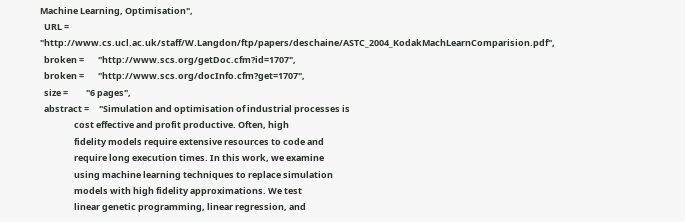Machine Learning, Optimisation",
  URL =          "http://www.cs.ucl.ac.uk/staff/W.Langdon/ftp/papers/deschaine/ASTC_2004_KodakMachLearnComparision.pdf",
  broken =       "http://www.scs.org/getDoc.cfm?id=1707",
  broken =       "http://www.scs.org/docInfo.cfm?get=1707",
  size =         "6 pages",
  abstract =     "Simulation and optimisation of industrial processes is
                 cost effective and profit productive. Often, high
                 fidelity models require extensive resources to code and
                 require long execution times. In this work, we examine
                 using machine learning techniques to replace simulation
                 models with high fidelity approximations. We test
                 linear genetic programming, linear regression, and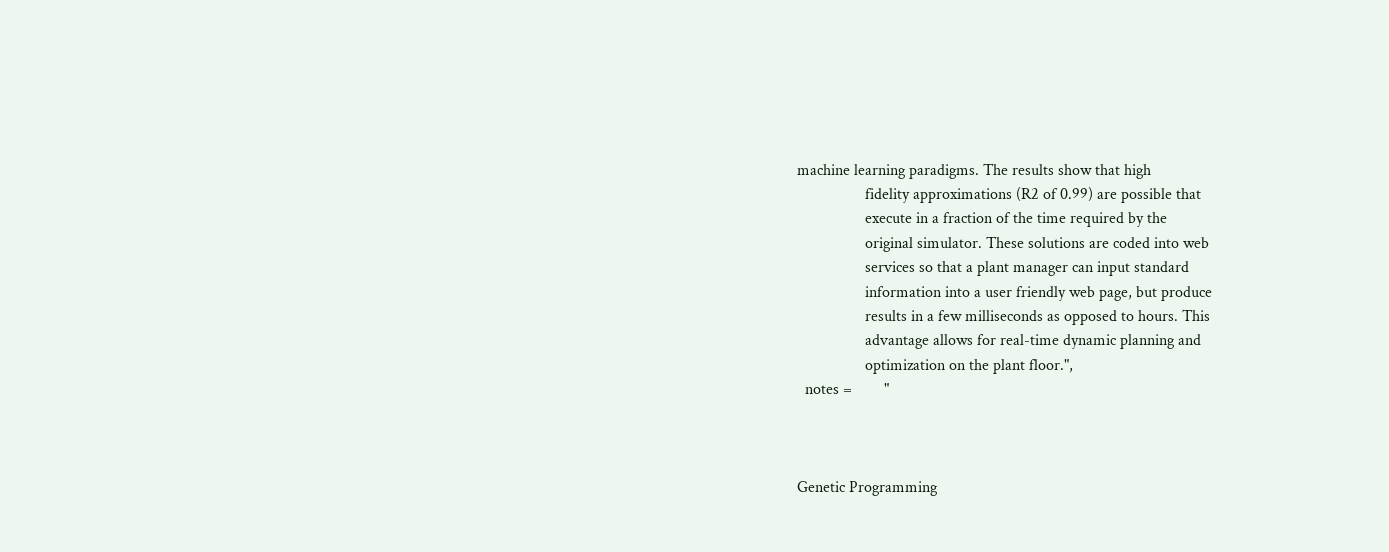machine learning paradigms. The results show that high
                 fidelity approximations (R2 of 0.99) are possible that
                 execute in a fraction of the time required by the
                 original simulator. These solutions are coded into web
                 services so that a plant manager can input standard
                 information into a user friendly web page, but produce
                 results in a few milliseconds as opposed to hours. This
                 advantage allows for real-time dynamic planning and
                 optimization on the plant floor.",
  notes =        "



Genetic Programming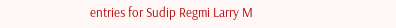entries for Sudip Regmi Larry M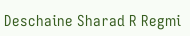Deschaine Sharad R Regmi